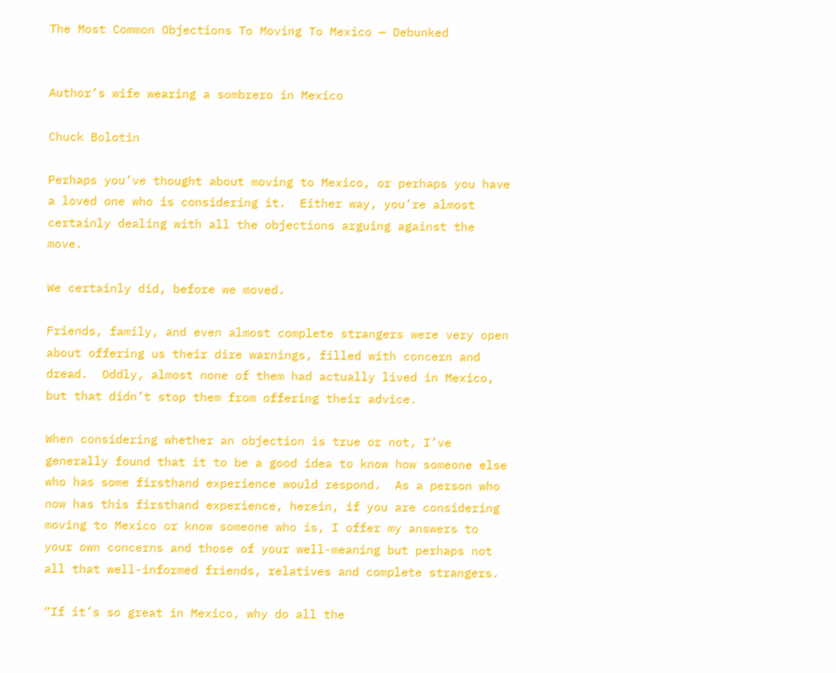The Most Common Objections To Moving To Mexico — Debunked


Author’s wife wearing a sombrero in Mexico

Chuck Bolotin

Perhaps you’ve thought about moving to Mexico, or perhaps you have a loved one who is considering it.  Either way, you’re almost certainly dealing with all the objections arguing against the move.

We certainly did, before we moved.

Friends, family, and even almost complete strangers were very open about offering us their dire warnings, filled with concern and dread.  Oddly, almost none of them had actually lived in Mexico, but that didn’t stop them from offering their advice.

When considering whether an objection is true or not, I’ve generally found that it to be a good idea to know how someone else who has some firsthand experience would respond.  As a person who now has this firsthand experience, herein, if you are considering moving to Mexico or know someone who is, I offer my answers to your own concerns and those of your well-meaning but perhaps not all that well-informed friends, relatives and complete strangers.

“If it’s so great in Mexico, why do all the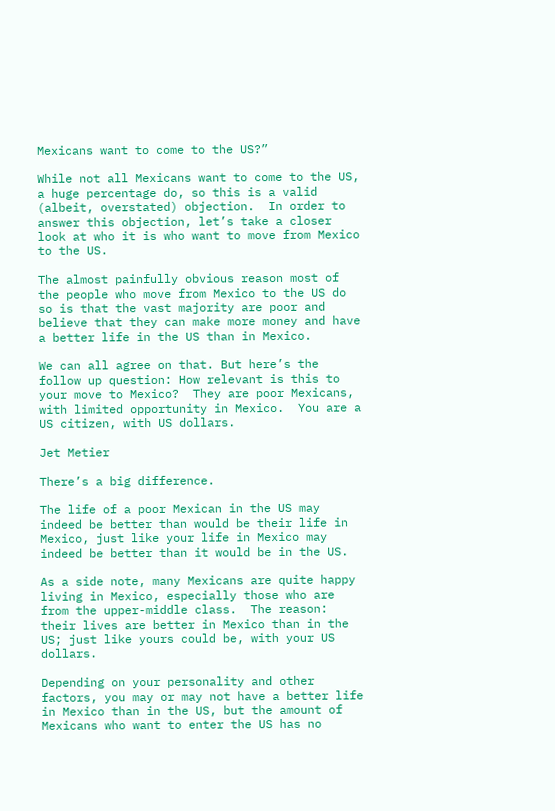Mexicans want to come to the US?”

While not all Mexicans want to come to the US, a huge percentage do, so this is a valid (albeit, overstated) objection.  In order to answer this objection, let’s take a closer look at who it is who want to move from Mexico to the US.

The almost painfully obvious reason most of the people who move from Mexico to the US do so is that the vast majority are poor and believe that they can make more money and have a better life in the US than in Mexico.

We can all agree on that. But here’s the follow up question: How relevant is this to your move to Mexico?  They are poor Mexicans, with limited opportunity in Mexico.  You are a US citizen, with US dollars.

Jet Metier

There’s a big difference.

The life of a poor Mexican in the US may indeed be better than would be their life in Mexico, just like your life in Mexico may indeed be better than it would be in the US.

As a side note, many Mexicans are quite happy living in Mexico, especially those who are from the upper-middle class.  The reason: their lives are better in Mexico than in the US; just like yours could be, with your US dollars.

Depending on your personality and other factors, you may or may not have a better life in Mexico than in the US, but the amount of Mexicans who want to enter the US has no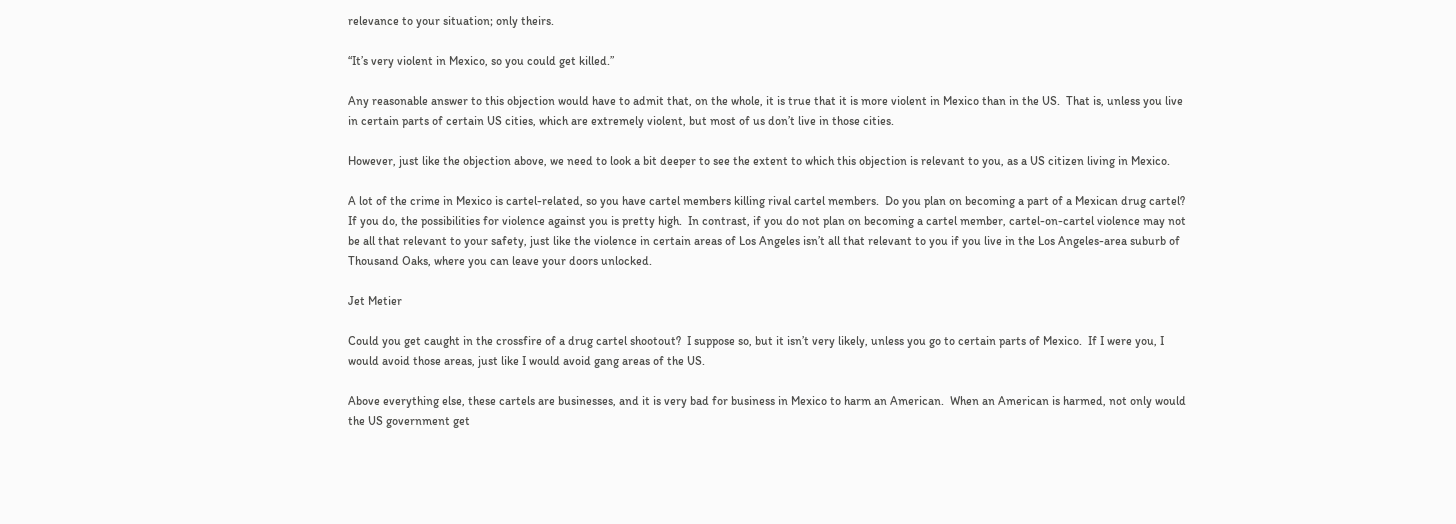relevance to your situation; only theirs.

“It’s very violent in Mexico, so you could get killed.”

Any reasonable answer to this objection would have to admit that, on the whole, it is true that it is more violent in Mexico than in the US.  That is, unless you live in certain parts of certain US cities, which are extremely violent, but most of us don’t live in those cities.

However, just like the objection above, we need to look a bit deeper to see the extent to which this objection is relevant to you, as a US citizen living in Mexico.

A lot of the crime in Mexico is cartel-related, so you have cartel members killing rival cartel members.  Do you plan on becoming a part of a Mexican drug cartel?  If you do, the possibilities for violence against you is pretty high.  In contrast, if you do not plan on becoming a cartel member, cartel-on-cartel violence may not be all that relevant to your safety, just like the violence in certain areas of Los Angeles isn’t all that relevant to you if you live in the Los Angeles-area suburb of Thousand Oaks, where you can leave your doors unlocked.

Jet Metier

Could you get caught in the crossfire of a drug cartel shootout?  I suppose so, but it isn’t very likely, unless you go to certain parts of Mexico.  If I were you, I would avoid those areas, just like I would avoid gang areas of the US.

Above everything else, these cartels are businesses, and it is very bad for business in Mexico to harm an American.  When an American is harmed, not only would the US government get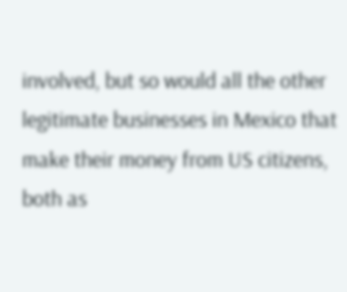involved, but so would all the other legitimate businesses in Mexico that make their money from US citizens, both as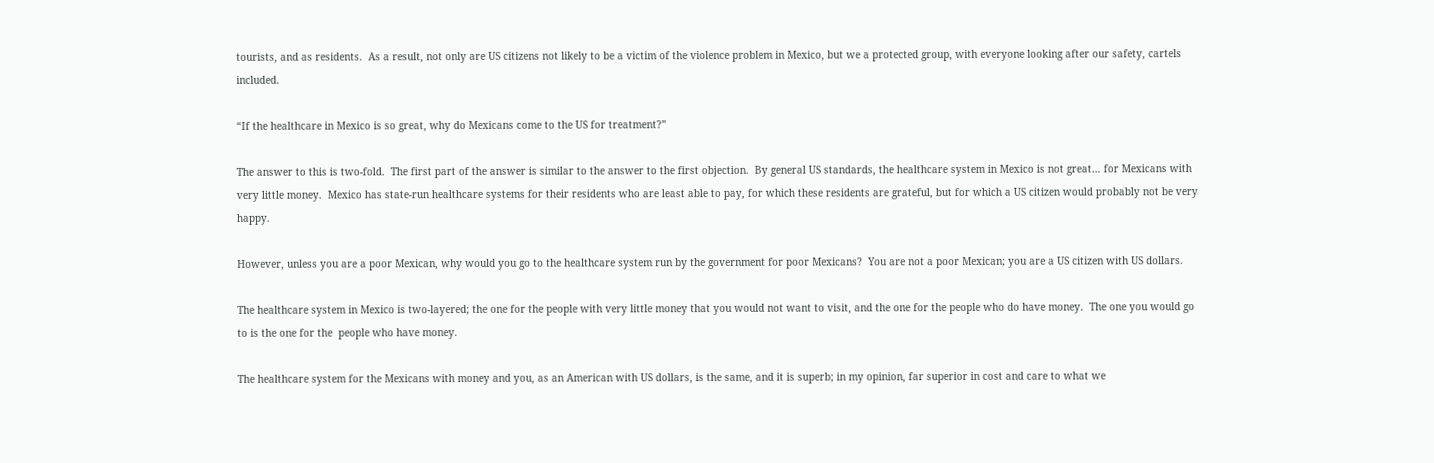tourists, and as residents.  As a result, not only are US citizens not likely to be a victim of the violence problem in Mexico, but we a protected group, with everyone looking after our safety, cartels included.

“If the healthcare in Mexico is so great, why do Mexicans come to the US for treatment?”

The answer to this is two-fold.  The first part of the answer is similar to the answer to the first objection.  By general US standards, the healthcare system in Mexico is not great… for Mexicans with very little money.  Mexico has state-run healthcare systems for their residents who are least able to pay, for which these residents are grateful, but for which a US citizen would probably not be very happy.

However, unless you are a poor Mexican, why would you go to the healthcare system run by the government for poor Mexicans?  You are not a poor Mexican; you are a US citizen with US dollars.

The healthcare system in Mexico is two-layered; the one for the people with very little money that you would not want to visit, and the one for the people who do have money.  The one you would go to is the one for the  people who have money.

The healthcare system for the Mexicans with money and you, as an American with US dollars, is the same, and it is superb; in my opinion, far superior in cost and care to what we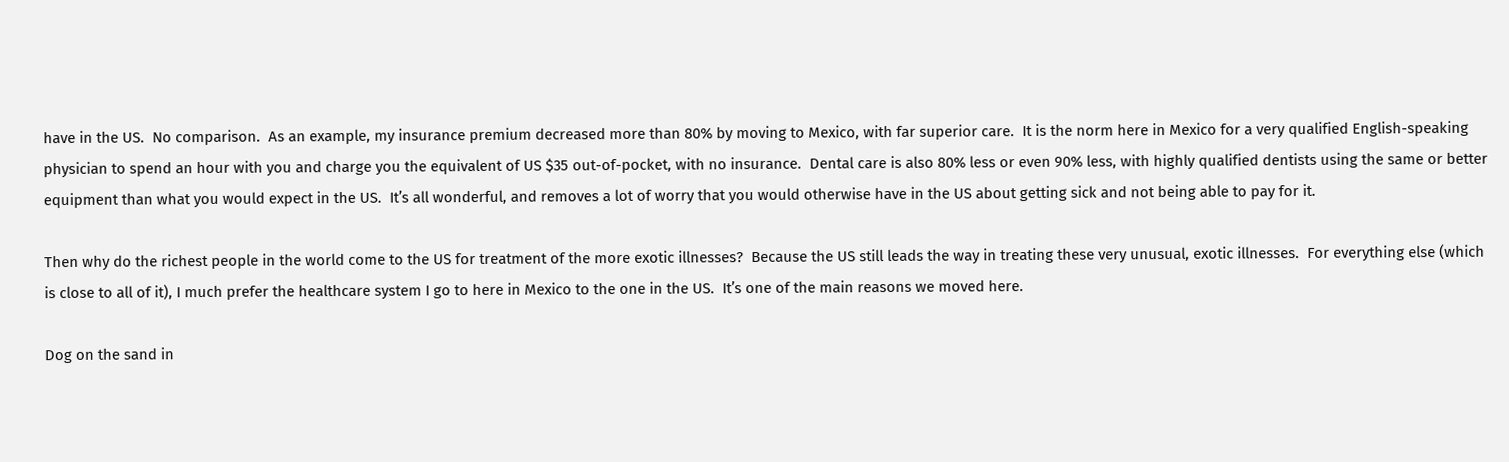have in the US.  No comparison.  As an example, my insurance premium decreased more than 80% by moving to Mexico, with far superior care.  It is the norm here in Mexico for a very qualified English-speaking physician to spend an hour with you and charge you the equivalent of US $35 out-of-pocket, with no insurance.  Dental care is also 80% less or even 90% less, with highly qualified dentists using the same or better equipment than what you would expect in the US.  It’s all wonderful, and removes a lot of worry that you would otherwise have in the US about getting sick and not being able to pay for it.

Then why do the richest people in the world come to the US for treatment of the more exotic illnesses?  Because the US still leads the way in treating these very unusual, exotic illnesses.  For everything else (which is close to all of it), I much prefer the healthcare system I go to here in Mexico to the one in the US.  It’s one of the main reasons we moved here.

Dog on the sand in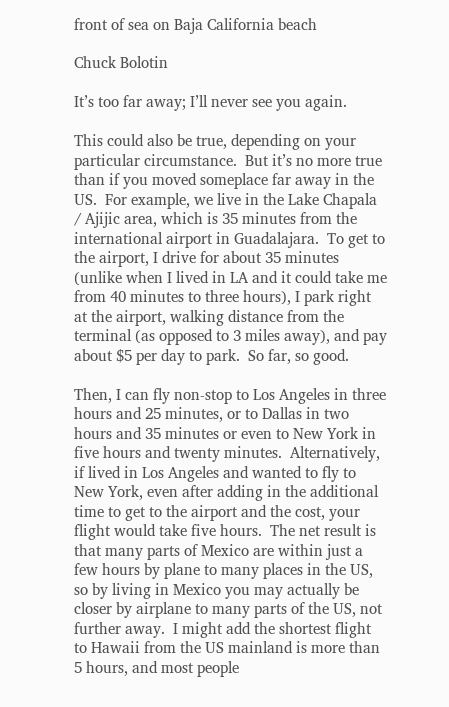front of sea on Baja California beach

Chuck Bolotin

It’s too far away; I’ll never see you again.

This could also be true, depending on your particular circumstance.  But it’s no more true than if you moved someplace far away in the US.  For example, we live in the Lake Chapala / Ajijic area, which is 35 minutes from the international airport in Guadalajara.  To get to the airport, I drive for about 35 minutes (unlike when I lived in LA and it could take me from 40 minutes to three hours), I park right at the airport, walking distance from the terminal (as opposed to 3 miles away), and pay about $5 per day to park.  So far, so good.

Then, I can fly non-stop to Los Angeles in three hours and 25 minutes, or to Dallas in two hours and 35 minutes or even to New York in five hours and twenty minutes.  Alternatively, if lived in Los Angeles and wanted to fly to New York, even after adding in the additional time to get to the airport and the cost, your flight would take five hours.  The net result is that many parts of Mexico are within just a few hours by plane to many places in the US, so by living in Mexico you may actually be closer by airplane to many parts of the US, not further away.  I might add the shortest flight to Hawaii from the US mainland is more than 5 hours, and most people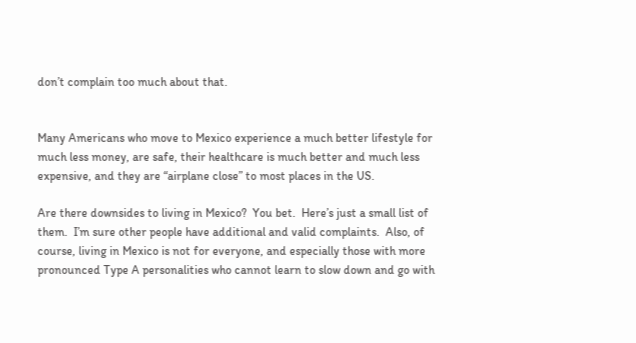don’t complain too much about that.


Many Americans who move to Mexico experience a much better lifestyle for much less money, are safe, their healthcare is much better and much less expensive, and they are “airplane close” to most places in the US.

Are there downsides to living in Mexico?  You bet.  Here’s just a small list of them.  I’m sure other people have additional and valid complaints.  Also, of course, living in Mexico is not for everyone, and especially those with more pronounced Type A personalities who cannot learn to slow down and go with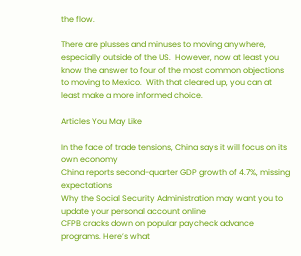the flow.

There are plusses and minuses to moving anywhere, especially outside of the US.  However, now at least you know the answer to four of the most common objections to moving to Mexico.  With that cleared up, you can at least make a more informed choice.

Articles You May Like

In the face of trade tensions, China says it will focus on its own economy
China reports second-quarter GDP growth of 4.7%, missing expectations
Why the Social Security Administration may want you to update your personal account online
CFPB cracks down on popular paycheck advance programs. Here’s what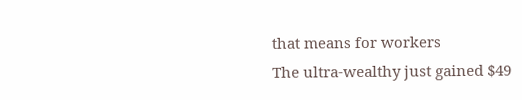that means for workers
The ultra-wealthy just gained $49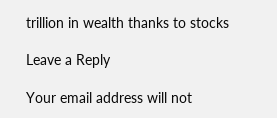trillion in wealth thanks to stocks

Leave a Reply

Your email address will not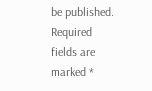be published. Required fields are marked *